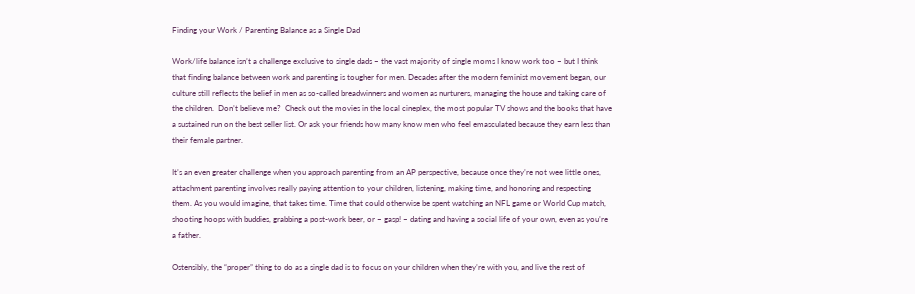Finding your Work / Parenting Balance as a Single Dad

Work/life balance isn’t a challenge exclusive to single dads – the vast majority of single moms I know work too – but I think that finding balance between work and parenting is tougher for men. Decades after the modern feminist movement began, our culture still reflects the belief in men as so-called breadwinners and women as nurturers, managing the house and taking care of the children.  Don’t believe me?  Check out the movies in the local cineplex, the most popular TV shows and the books that have a sustained run on the best seller list. Or ask your friends how many know men who feel emasculated because they earn less than their female partner.

It’s an even greater challenge when you approach parenting from an AP perspective, because once they’re not wee little ones, attachment parenting involves really paying attention to your children, listening, making time, and honoring and respecting them. As you would imagine, that takes time. Time that could otherwise be spent watching an NFL game or World Cup match, shooting hoops with buddies, grabbing a post-work beer, or – gasp! – dating and having a social life of your own, even as you’re a father.

Ostensibly, the “proper” thing to do as a single dad is to focus on your children when they’re with you, and live the rest of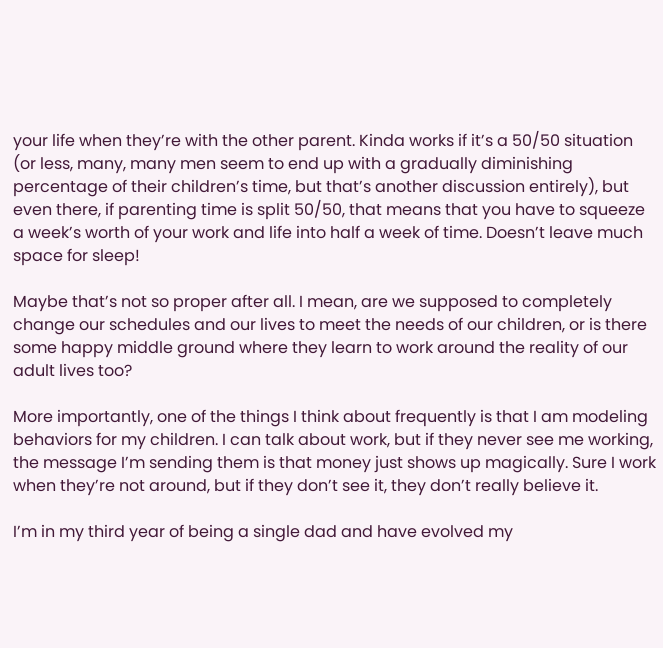your life when they’re with the other parent. Kinda works if it’s a 50/50 situation (or less, many, many men seem to end up with a gradually diminishing percentage of their children’s time, but that’s another discussion entirely), but even there, if parenting time is split 50/50, that means that you have to squeeze a week’s worth of your work and life into half a week of time. Doesn’t leave much space for sleep!

Maybe that’s not so proper after all. I mean, are we supposed to completely change our schedules and our lives to meet the needs of our children, or is there some happy middle ground where they learn to work around the reality of our adult lives too?

More importantly, one of the things I think about frequently is that I am modeling behaviors for my children. I can talk about work, but if they never see me working, the message I’m sending them is that money just shows up magically. Sure I work when they’re not around, but if they don’t see it, they don’t really believe it.

I’m in my third year of being a single dad and have evolved my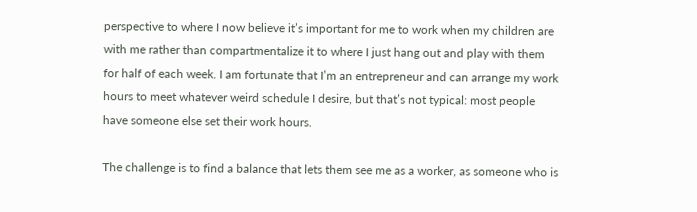perspective to where I now believe it’s important for me to work when my children are with me rather than compartmentalize it to where I just hang out and play with them for half of each week. I am fortunate that I’m an entrepreneur and can arrange my work hours to meet whatever weird schedule I desire, but that’s not typical: most people have someone else set their work hours.

The challenge is to find a balance that lets them see me as a worker, as someone who is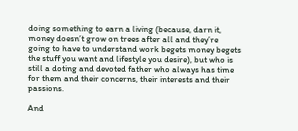doing something to earn a living (because, darn it, money doesn’t grow on trees after all and they’re going to have to understand work begets money begets the stuff you want and lifestyle you desire), but who is still a doting and devoted father who always has time for them and their concerns, their interests and their passions.

And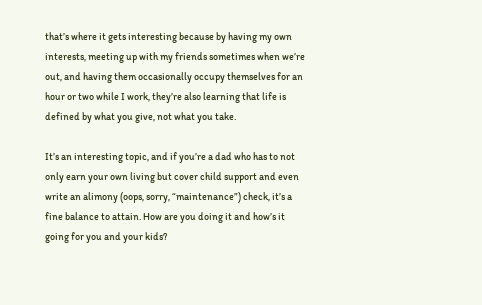that’s where it gets interesting because by having my own interests, meeting up with my friends sometimes when we’re out, and having them occasionally occupy themselves for an hour or two while I work, they’re also learning that life is defined by what you give, not what you take.

It’s an interesting topic, and if you’re a dad who has to not only earn your own living but cover child support and even write an alimony (oops, sorry, “maintenance”) check, it’s a fine balance to attain. How are you doing it and how’s it going for you and your kids?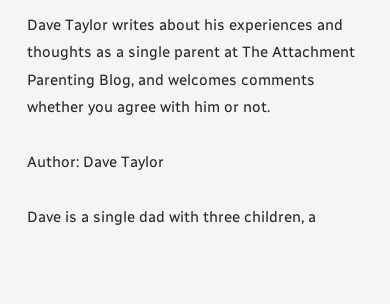Dave Taylor writes about his experiences and thoughts as a single parent at The Attachment Parenting Blog, and welcomes comments whether you agree with him or not.

Author: Dave Taylor

Dave is a single dad with three children, a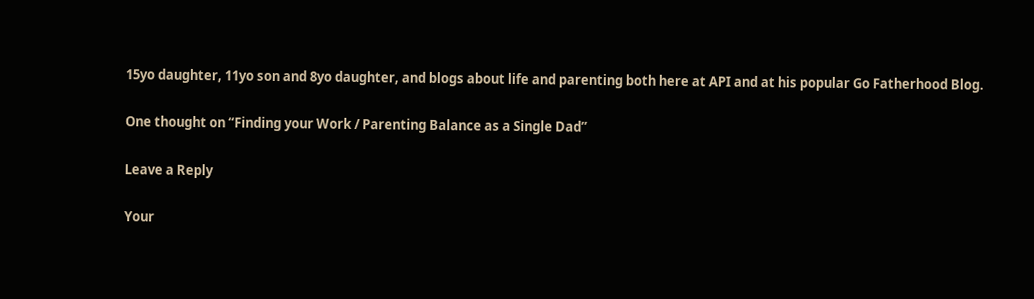15yo daughter, 11yo son and 8yo daughter, and blogs about life and parenting both here at API and at his popular Go Fatherhood Blog.

One thought on “Finding your Work / Parenting Balance as a Single Dad”

Leave a Reply

Your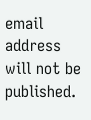email address will not be published.